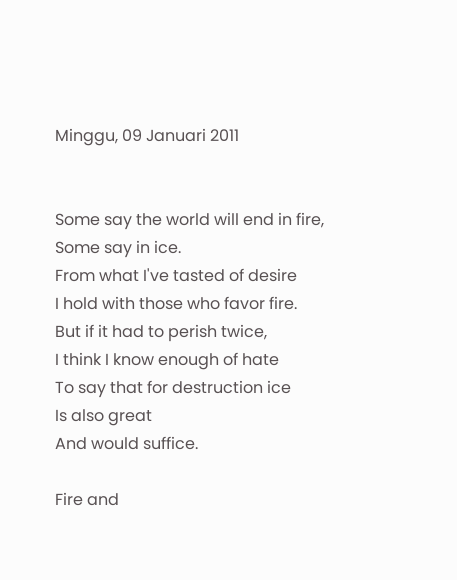Minggu, 09 Januari 2011


Some say the world will end in fire,
Some say in ice.
From what I've tasted of desire
I hold with those who favor fire.
But if it had to perish twice,
I think I know enough of hate
To say that for destruction ice
Is also great
And would suffice.

Fire and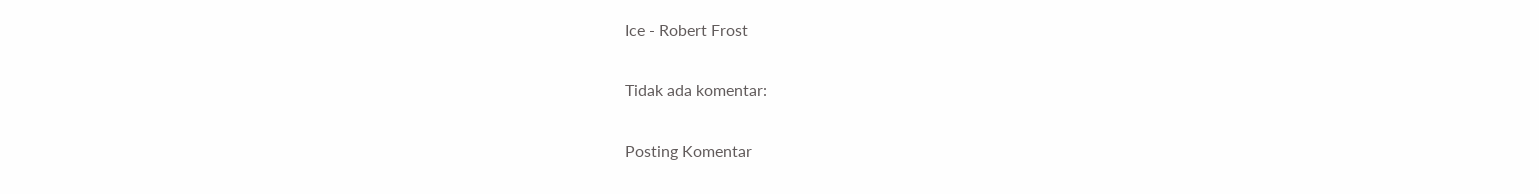Ice - Robert Frost

Tidak ada komentar:

Posting Komentar